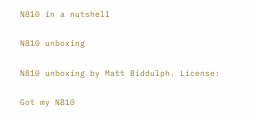N810 in a nutshell

N810 unboxing

N810 unboxing by Matt Biddulph. License:

Got my N810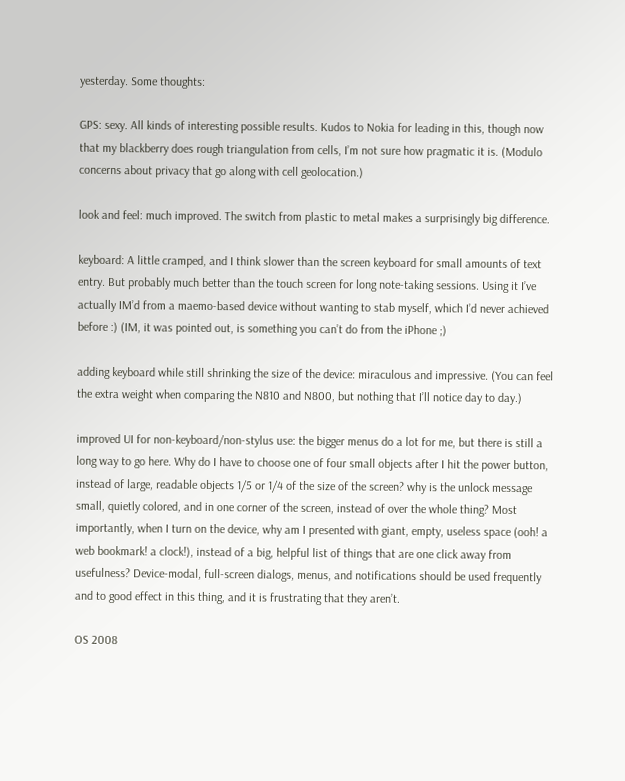yesterday. Some thoughts:

GPS: sexy. All kinds of interesting possible results. Kudos to Nokia for leading in this, though now that my blackberry does rough triangulation from cells, I’m not sure how pragmatic it is. (Modulo concerns about privacy that go along with cell geolocation.)

look and feel: much improved. The switch from plastic to metal makes a surprisingly big difference.

keyboard: A little cramped, and I think slower than the screen keyboard for small amounts of text entry. But probably much better than the touch screen for long note-taking sessions. Using it I’ve actually IM’d from a maemo-based device without wanting to stab myself, which I’d never achieved before :) (IM, it was pointed out, is something you can’t do from the iPhone ;)

adding keyboard while still shrinking the size of the device: miraculous and impressive. (You can feel the extra weight when comparing the N810 and N800, but nothing that I’ll notice day to day.)

improved UI for non-keyboard/non-stylus use: the bigger menus do a lot for me, but there is still a long way to go here. Why do I have to choose one of four small objects after I hit the power button, instead of large, readable objects 1/5 or 1/4 of the size of the screen? why is the unlock message small, quietly colored, and in one corner of the screen, instead of over the whole thing? Most importantly, when I turn on the device, why am I presented with giant, empty, useless space (ooh! a web bookmark! a clock!), instead of a big, helpful list of things that are one click away from usefulness? Device-modal, full-screen dialogs, menus, and notifications should be used frequently and to good effect in this thing, and it is frustrating that they aren’t.

OS 2008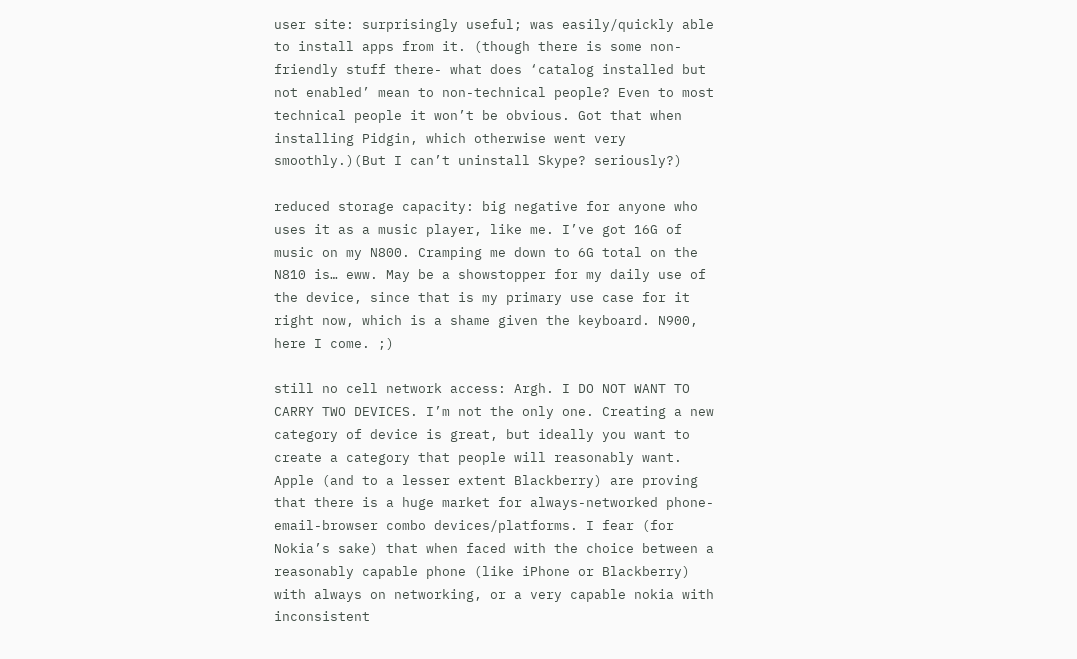user site: surprisingly useful; was easily/quickly able to install apps from it. (though there is some non-friendly stuff there- what does ‘catalog installed but not enabled’ mean to non-technical people? Even to most technical people it won’t be obvious. Got that when installing Pidgin, which otherwise went very smoothly.)(But I can’t uninstall Skype? seriously?)

reduced storage capacity: big negative for anyone who uses it as a music player, like me. I’ve got 16G of music on my N800. Cramping me down to 6G total on the N810 is… eww. May be a showstopper for my daily use of the device, since that is my primary use case for it right now, which is a shame given the keyboard. N900, here I come. ;)

still no cell network access: Argh. I DO NOT WANT TO CARRY TWO DEVICES. I’m not the only one. Creating a new category of device is great, but ideally you want to create a category that people will reasonably want. Apple (and to a lesser extent Blackberry) are proving that there is a huge market for always-networked phone-email-browser combo devices/platforms. I fear (for Nokia’s sake) that when faced with the choice between a reasonably capable phone (like iPhone or Blackberry) with always on networking, or a very capable nokia with inconsistent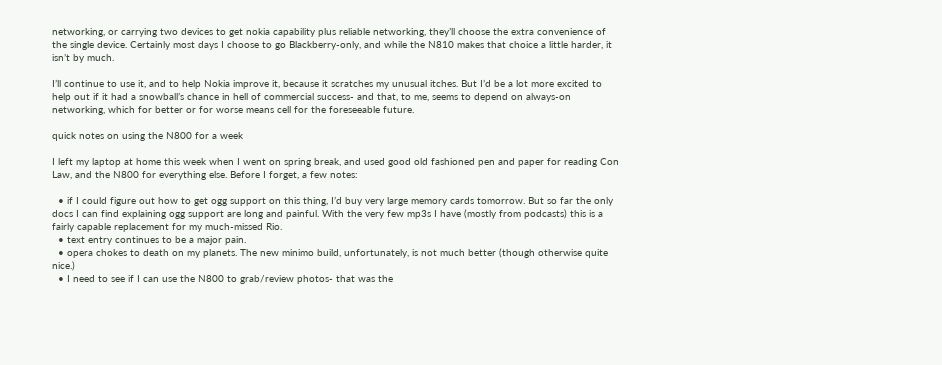networking, or carrying two devices to get nokia capability plus reliable networking, they’ll choose the extra convenience of the single device. Certainly most days I choose to go Blackberry-only, and while the N810 makes that choice a little harder, it isn’t by much.

I’ll continue to use it, and to help Nokia improve it, because it scratches my unusual itches. But I’d be a lot more excited to help out if it had a snowball’s chance in hell of commercial success- and that, to me, seems to depend on always-on networking, which for better or for worse means cell for the foreseeable future.

quick notes on using the N800 for a week

I left my laptop at home this week when I went on spring break, and used good old fashioned pen and paper for reading Con Law, and the N800 for everything else. Before I forget, a few notes:

  • if I could figure out how to get ogg support on this thing, I’d buy very large memory cards tomorrow. But so far the only docs I can find explaining ogg support are long and painful. With the very few mp3s I have (mostly from podcasts) this is a fairly capable replacement for my much-missed Rio.
  • text entry continues to be a major pain.
  • opera chokes to death on my planets. The new minimo build, unfortunately, is not much better (though otherwise quite nice.)
  • I need to see if I can use the N800 to grab/review photos- that was the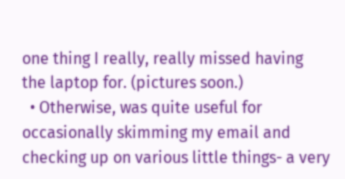one thing I really, really missed having the laptop for. (pictures soon.)
  • Otherwise, was quite useful for occasionally skimming my email and checking up on various little things- a very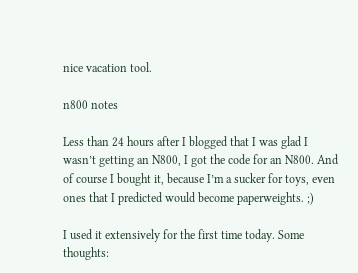nice vacation tool.

n800 notes

Less than 24 hours after I blogged that I was glad I wasn’t getting an N800, I got the code for an N800. And of course I bought it, because I’m a sucker for toys, even ones that I predicted would become paperweights. ;)

I used it extensively for the first time today. Some thoughts: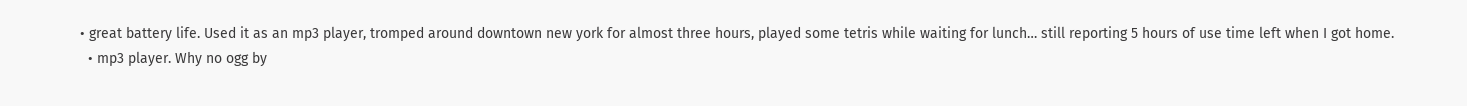• great battery life. Used it as an mp3 player, tromped around downtown new york for almost three hours, played some tetris while waiting for lunch… still reporting 5 hours of use time left when I got home.
  • mp3 player. Why no ogg by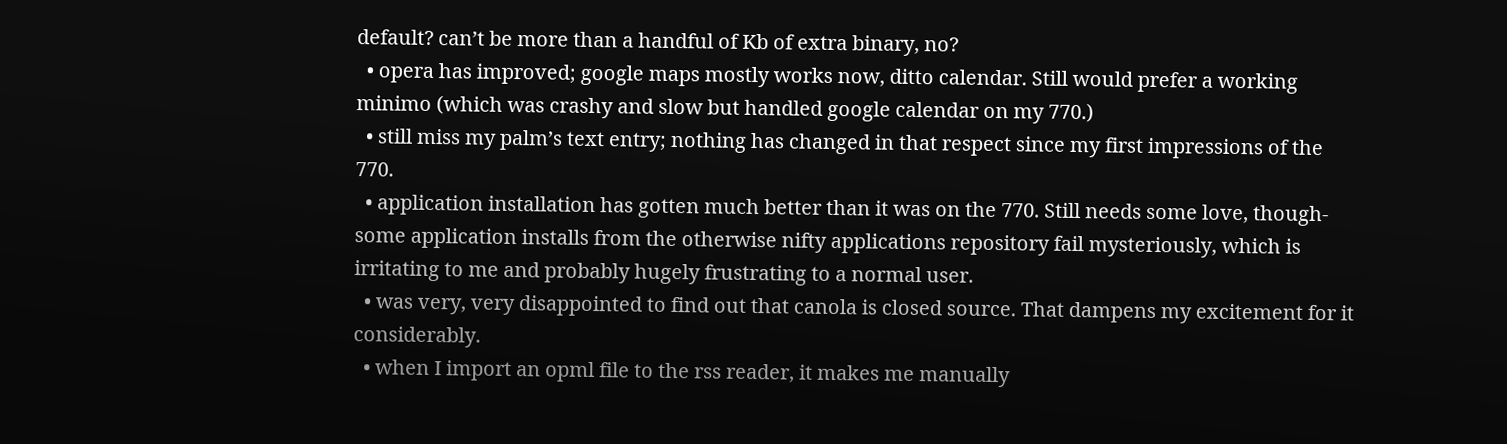default? can’t be more than a handful of Kb of extra binary, no?
  • opera has improved; google maps mostly works now, ditto calendar. Still would prefer a working minimo (which was crashy and slow but handled google calendar on my 770.)
  • still miss my palm’s text entry; nothing has changed in that respect since my first impressions of the 770.
  • application installation has gotten much better than it was on the 770. Still needs some love, though- some application installs from the otherwise nifty applications repository fail mysteriously, which is irritating to me and probably hugely frustrating to a normal user.
  • was very, very disappointed to find out that canola is closed source. That dampens my excitement for it considerably.
  • when I import an opml file to the rss reader, it makes me manually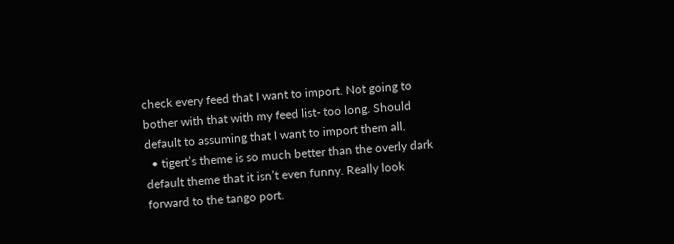check every feed that I want to import. Not going to bother with that with my feed list- too long. Should default to assuming that I want to import them all.
  • tigert’s theme is so much better than the overly dark default theme that it isn’t even funny. Really look forward to the tango port.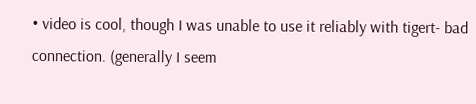• video is cool, though I was unable to use it reliably with tigert- bad connection. (generally I seem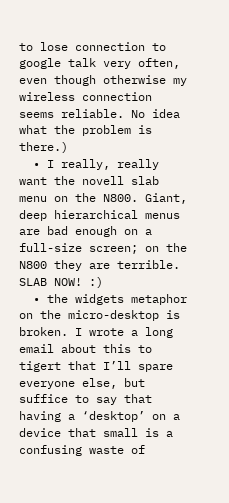to lose connection to google talk very often, even though otherwise my wireless connection seems reliable. No idea what the problem is there.)
  • I really, really want the novell slab menu on the N800. Giant, deep hierarchical menus are bad enough on a full-size screen; on the N800 they are terrible. SLAB NOW! :)
  • the widgets metaphor on the micro-desktop is broken. I wrote a long email about this to tigert that I’ll spare everyone else, but suffice to say that having a ‘desktop’ on a device that small is a confusing waste of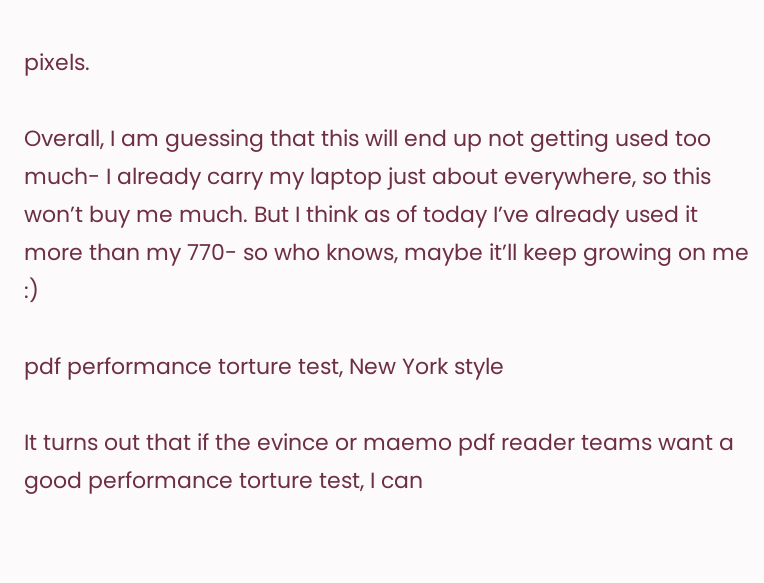pixels.

Overall, I am guessing that this will end up not getting used too much- I already carry my laptop just about everywhere, so this won’t buy me much. But I think as of today I’ve already used it more than my 770- so who knows, maybe it’ll keep growing on me :)

pdf performance torture test, New York style

It turns out that if the evince or maemo pdf reader teams want a good performance torture test, I can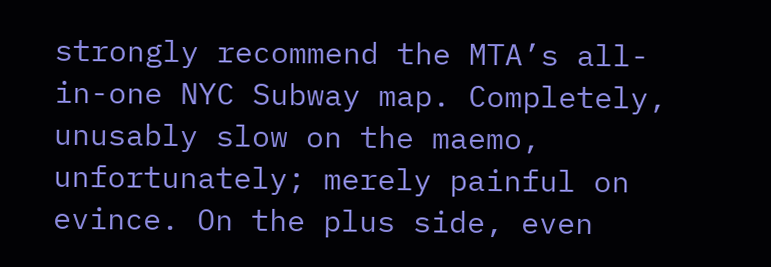strongly recommend the MTA’s all-in-one NYC Subway map. Completely, unusably slow on the maemo, unfortunately; merely painful on evince. On the plus side, even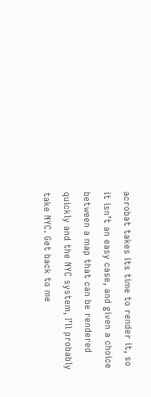acrobat takes its time to render it, so it isn’t an easy case, and given a choice between a map that can be rendered quickly and the NYC system, I’ll probably take NYC. Get back to me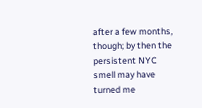after a few months, though; by then the persistent NYC smell may have turned me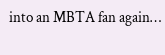into an MBTA fan again…